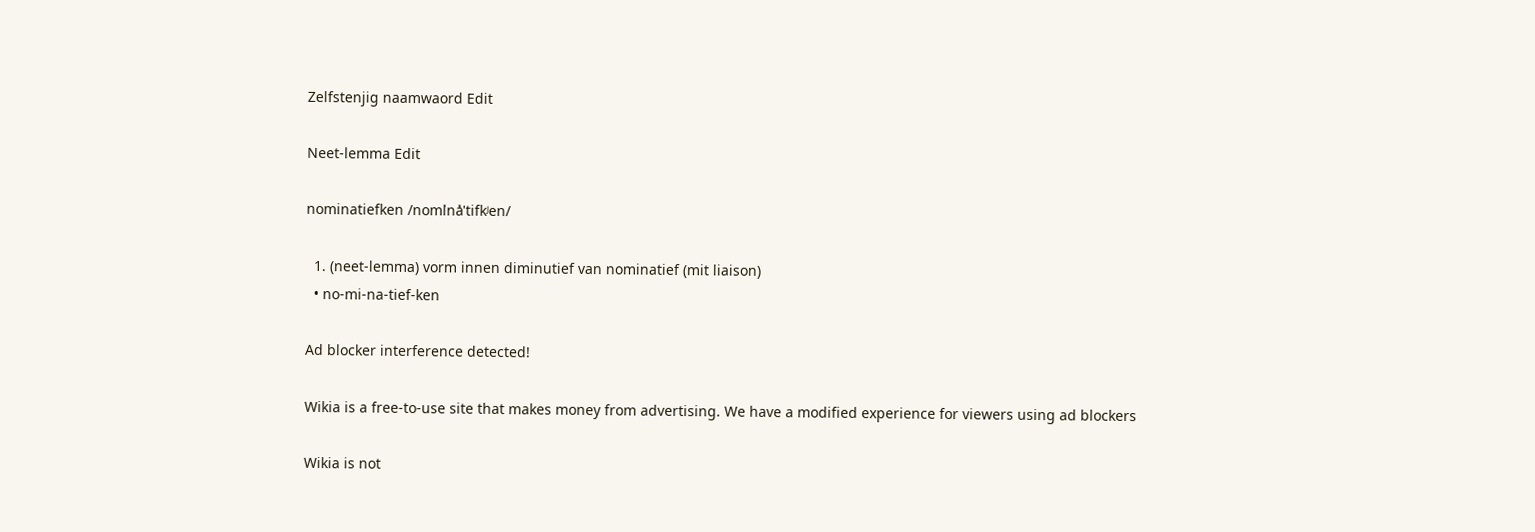Zelfstenjig naamwaord Edit

Neet-lemma Edit

nominatiefken /nomi̽na̽'tifkʲen/

  1. (neet-lemma) vorm innen diminutief van nominatief (mit liaison)
  • no-mi-na-tief-ken

Ad blocker interference detected!

Wikia is a free-to-use site that makes money from advertising. We have a modified experience for viewers using ad blockers

Wikia is not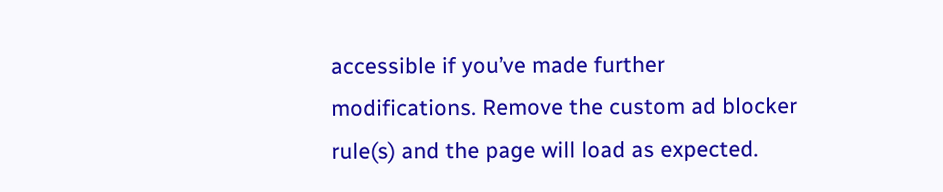accessible if you’ve made further modifications. Remove the custom ad blocker rule(s) and the page will load as expected.